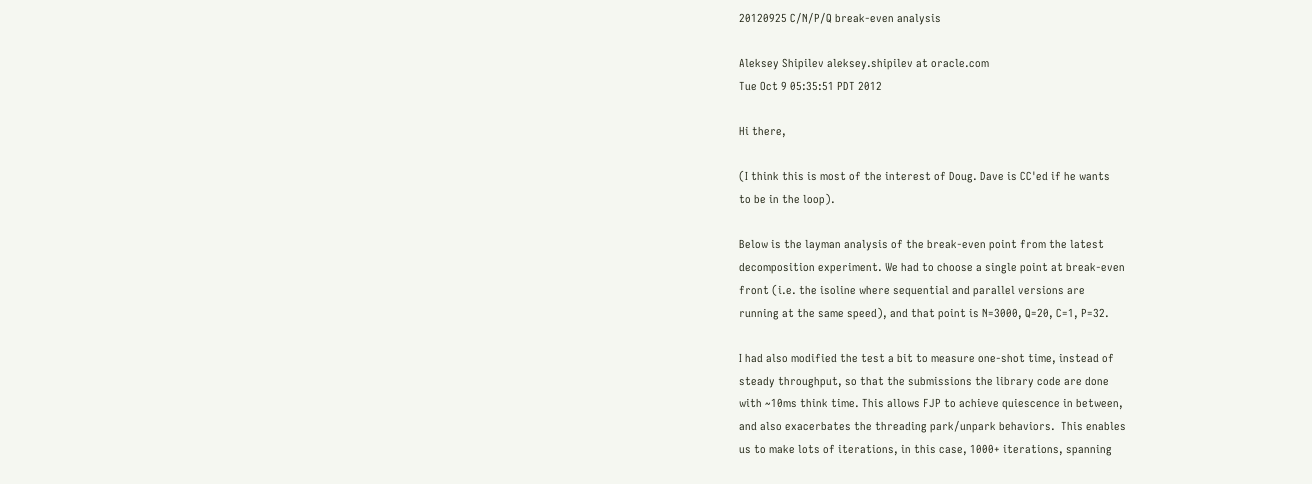20120925 C/N/P/Q break-even analysis

Aleksey Shipilev aleksey.shipilev at oracle.com
Tue Oct 9 05:35:51 PDT 2012

Hi there,

(I think this is most of the interest of Doug. Dave is CC'ed if he wants
to be in the loop).

Below is the layman analysis of the break-even point from the latest
decomposition experiment. We had to choose a single point at break-even
front (i.e. the isoline where sequential and parallel versions are
running at the same speed), and that point is N=3000, Q=20, C=1, P=32.

I had also modified the test a bit to measure one-shot time, instead of
steady throughput, so that the submissions the library code are done
with ~10ms think time. This allows FJP to achieve quiescence in between,
and also exacerbates the threading park/unpark behaviors.  This enables
us to make lots of iterations, in this case, 1000+ iterations, spanning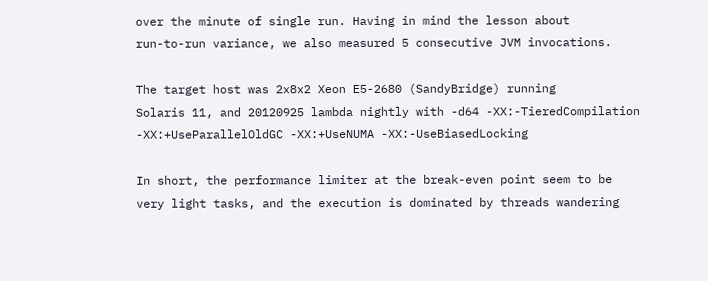over the minute of single run. Having in mind the lesson about
run-to-run variance, we also measured 5 consecutive JVM invocations.

The target host was 2x8x2 Xeon E5-2680 (SandyBridge) running
Solaris 11, and 20120925 lambda nightly with -d64 -XX:-TieredCompilation
-XX:+UseParallelOldGC -XX:+UseNUMA -XX:-UseBiasedLocking

In short, the performance limiter at the break-even point seem to be
very light tasks, and the execution is dominated by threads wandering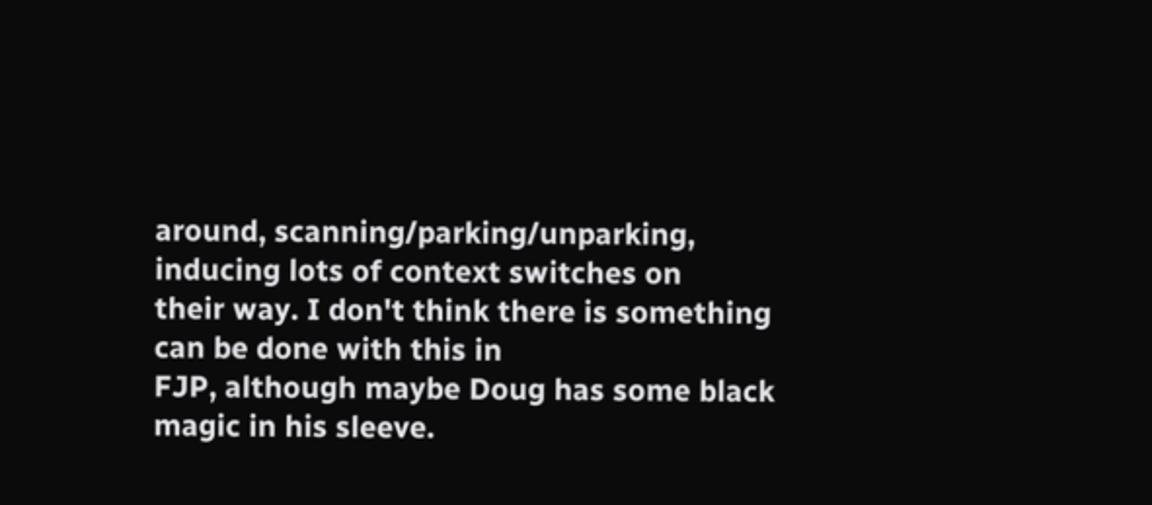around, scanning/parking/unparking, inducing lots of context switches on
their way. I don't think there is something can be done with this in
FJP, although maybe Doug has some black magic in his sleeve.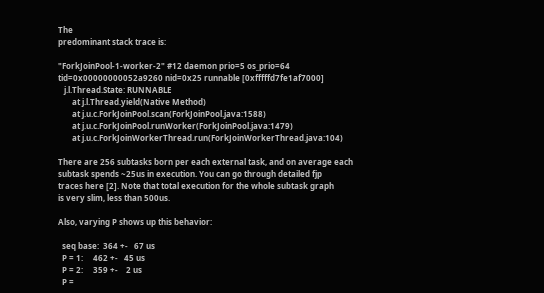The
predominant stack trace is:

"ForkJoinPool-1-worker-2" #12 daemon prio=5 os_prio=64
tid=0x00000000052a9260 nid=0x25 runnable [0xfffffd7fe1af7000]
   j.l.Thread.State: RUNNABLE
       at j.l.Thread.yield(Native Method)
       at j.u.c.ForkJoinPool.scan(ForkJoinPool.java:1588)
       at j.u.c.ForkJoinPool.runWorker(ForkJoinPool.java:1479)
       at j.u.c.ForkJoinWorkerThread.run(ForkJoinWorkerThread.java:104)

There are 256 subtasks born per each external task, and on average each
subtask spends ~25us in execution. You can go through detailed fjp
traces here [2]. Note that total execution for the whole subtask graph
is very slim, less than 500us.

Also, varying P shows up this behavior:

  seq base:  364 +-   67 us
  P = 1:     462 +-   45 us
  P = 2:     359 +-    2 us
  P =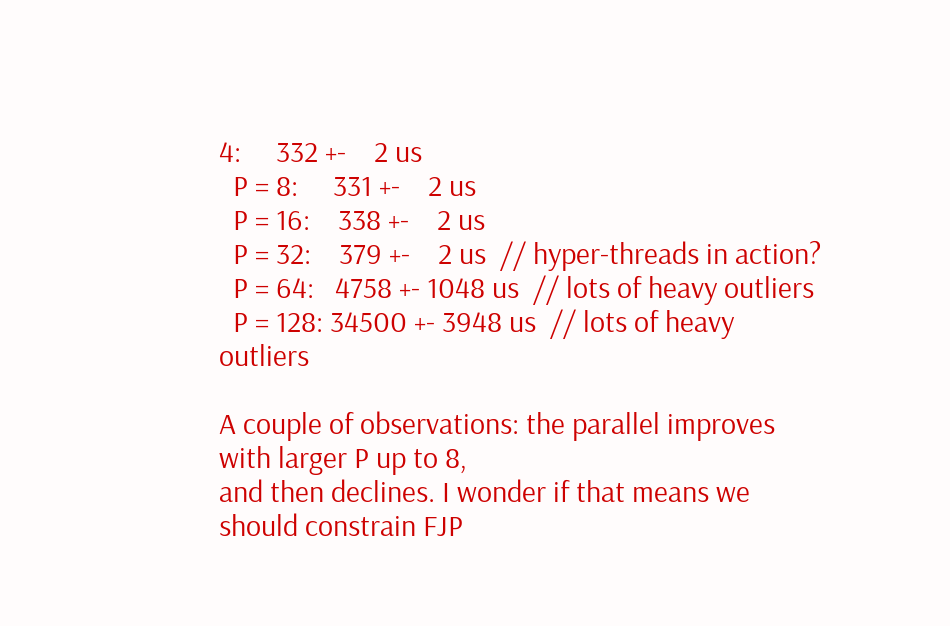4:     332 +-    2 us
  P = 8:     331 +-    2 us
  P = 16:    338 +-    2 us
  P = 32:    379 +-    2 us  // hyper-threads in action?
  P = 64:   4758 +- 1048 us  // lots of heavy outliers
  P = 128: 34500 +- 3948 us  // lots of heavy outliers

A couple of observations: the parallel improves with larger P up to 8,
and then declines. I wonder if that means we should constrain FJP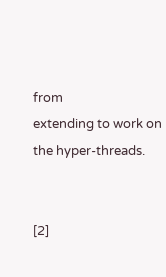from
extending to work on the hyper-threads.


[2]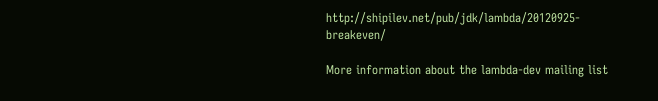http://shipilev.net/pub/jdk/lambda/20120925-breakeven/

More information about the lambda-dev mailing list